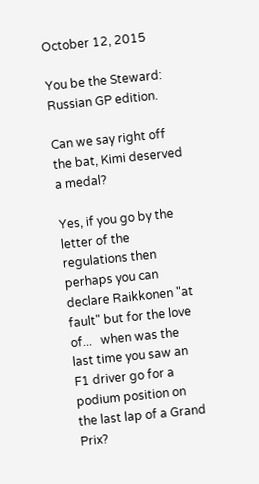October 12, 2015

You be the Steward: Russian GP edition.

Can we say right off the bat, Kimi deserved a medal?

Yes, if you go by the letter of the regulations then perhaps you can declare Raikkonen "at fault" but for the love of...   when was the last time you saw an F1 driver go for a podium position on the last lap of a Grand Prix?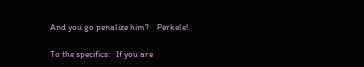And you go penalize him?    Perkele!.

To the specifics:   If you are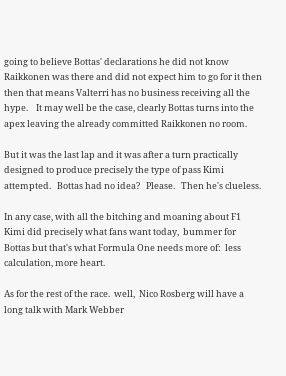going to believe Bottas' declarations he did not know Raikkonen was there and did not expect him to go for it then then that means Valterri has no business receiving all the hype.    It may well be the case, clearly Bottas turns into the apex leaving the already committed Raikkonen no room.

But it was the last lap and it was after a turn practically designed to produce precisely the type of pass Kimi attempted.   Bottas had no idea?   Please.   Then he's clueless.

In any case, with all the bitching and moaning about F1 Kimi did precisely what fans want today,  bummer for Bottas but that's what Formula One needs more of:  less calculation, more heart.

As for the rest of the race.  well,  Nico Rosberg will have a long talk with Mark Webber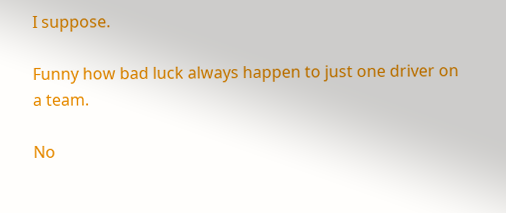I suppose.

Funny how bad luck always happen to just one driver on a team.

No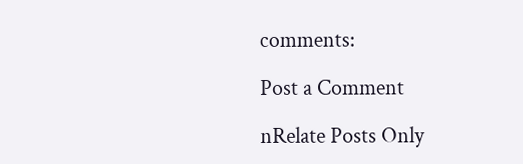comments:

Post a Comment

nRelate Posts Only